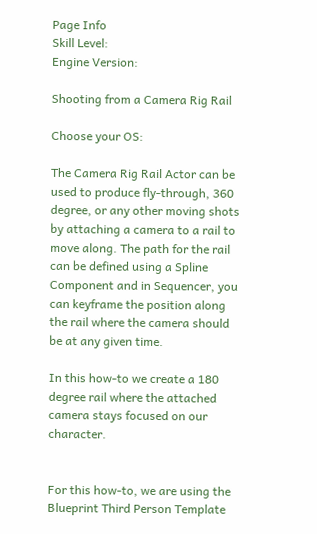Page Info
Skill Level:
Engine Version:

Shooting from a Camera Rig Rail

Choose your OS:

The Camera Rig Rail Actor can be used to produce fly-through, 360 degree, or any other moving shots by attaching a camera to a rail to move along. The path for the rail can be defined using a Spline Component and in Sequencer, you can keyframe the position along the rail where the camera should be at any given time.

In this how-to we create a 180 degree rail where the attached camera stays focused on our character.


For this how-to, we are using the Blueprint Third Person Template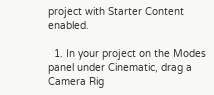project with Starter Content enabled.

  1. In your project on the Modes panel under Cinematic, drag a Camera Rig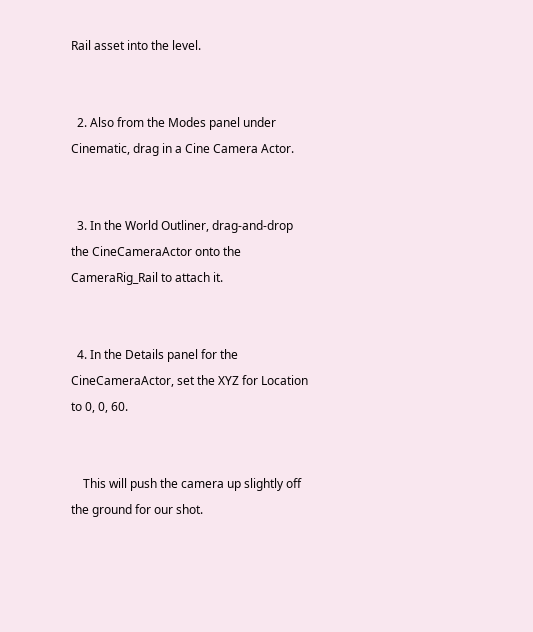Rail asset into the level.


  2. Also from the Modes panel under Cinematic, drag in a Cine Camera Actor.


  3. In the World Outliner, drag-and-drop the CineCameraActor onto the CameraRig_Rail to attach it.


  4. In the Details panel for the CineCameraActor, set the XYZ for Location to 0, 0, 60.


    This will push the camera up slightly off the ground for our shot.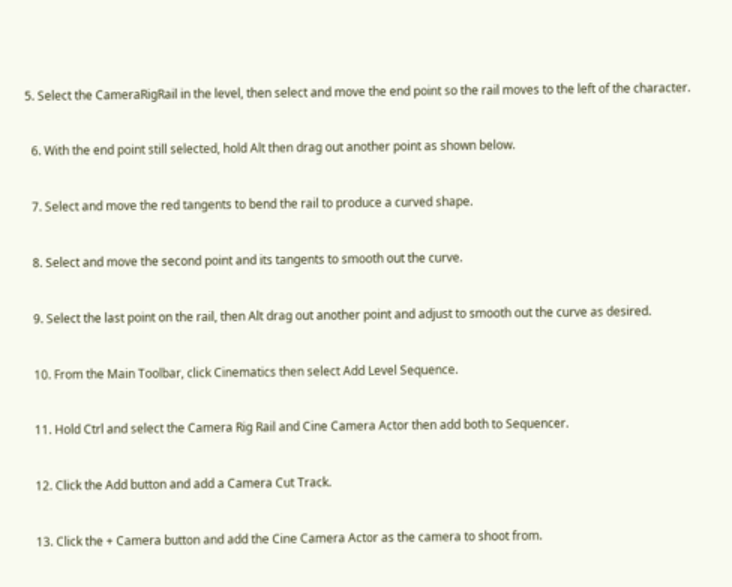5. Select the CameraRigRail in the level, then select and move the end point so the rail moves to the left of the character.


  6. With the end point still selected, hold Alt then drag out another point as shown below.


  7. Select and move the red tangents to bend the rail to produce a curved shape.


  8. Select and move the second point and its tangents to smooth out the curve.


  9. Select the last point on the rail, then Alt drag out another point and adjust to smooth out the curve as desired.


  10. From the Main Toolbar, click Cinematics then select Add Level Sequence.


  11. Hold Ctrl and select the Camera Rig Rail and Cine Camera Actor then add both to Sequencer.


  12. Click the Add button and add a Camera Cut Track.


  13. Click the + Camera button and add the Cine Camera Actor as the camera to shoot from.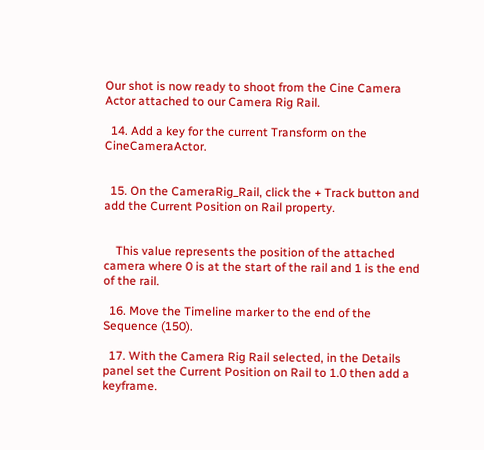Our shot is now ready to shoot from the Cine Camera Actor attached to our Camera Rig Rail.

  14. Add a key for the current Transform on the CineCameraActor.


  15. On the CameraRig_Rail, click the + Track button and add the Current Position on Rail property.


    This value represents the position of the attached camera where 0 is at the start of the rail and 1 is the end of the rail.

  16. Move the Timeline marker to the end of the Sequence (150).

  17. With the Camera Rig Rail selected, in the Details panel set the Current Position on Rail to 1.0 then add a keyframe.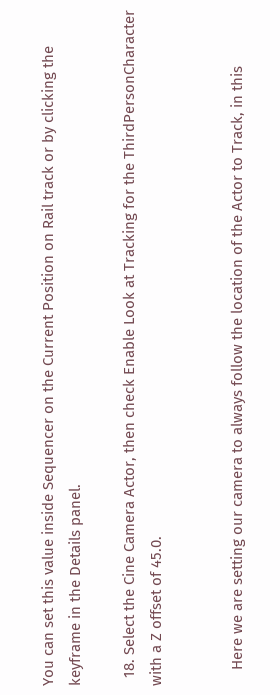You can set this value inside Sequencer on the Current Position on Rail track or by clicking the keyframe in the Details panel.

  18. Select the Cine Camera Actor, then check Enable Look at Tracking for the ThirdPersonCharacter with a Z offset of 45.0.


    Here we are setting our camera to always follow the location of the Actor to Track, in this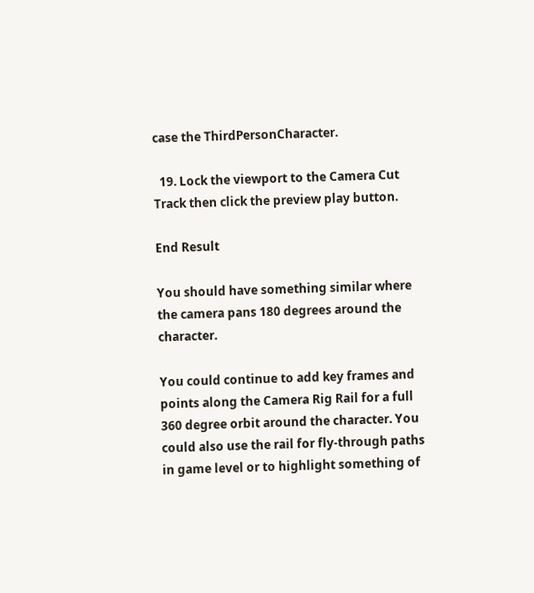case the ThirdPersonCharacter.

  19. Lock the viewport to the Camera Cut Track then click the preview play button.

End Result

You should have something similar where the camera pans 180 degrees around the character.

You could continue to add key frames and points along the Camera Rig Rail for a full 360 degree orbit around the character. You could also use the rail for fly-through paths in game level or to highlight something of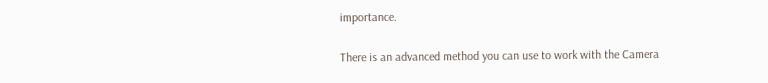importance.

There is an advanced method you can use to work with the Camera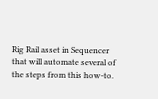Rig Rail asset in Sequencer that will automate several of the steps from this how-to.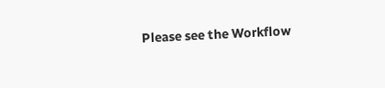Please see the Workflow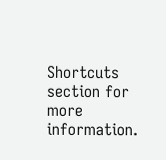Shortcuts section for more information.